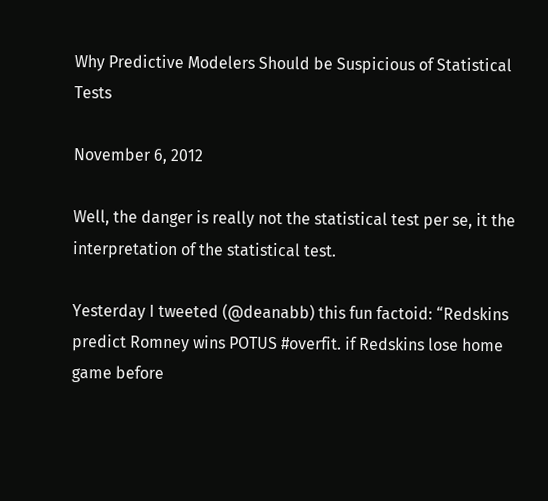Why Predictive Modelers Should be Suspicious of Statistical Tests

November 6, 2012

Well, the danger is really not the statistical test per se, it the interpretation of the statistical test.

Yesterday I tweeted (@deanabb) this fun factoid: “Redskins predict Romney wins POTUS #overfit. if Redskins lose home game before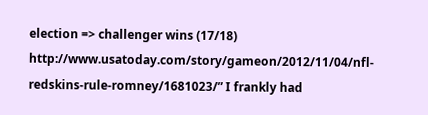election => challenger wins (17/18) http://www.usatoday.com/story/gameon/2012/11/04/nfl-redskins-rule-romney/1681023/” I frankly had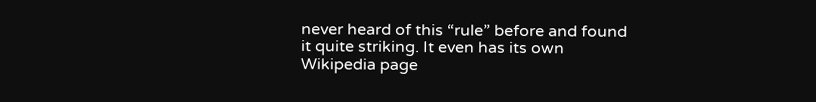never heard of this “rule” before and found it quite striking. It even has its own Wikipedia page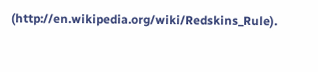(http://en.wikipedia.org/wiki/Redskins_Rule).